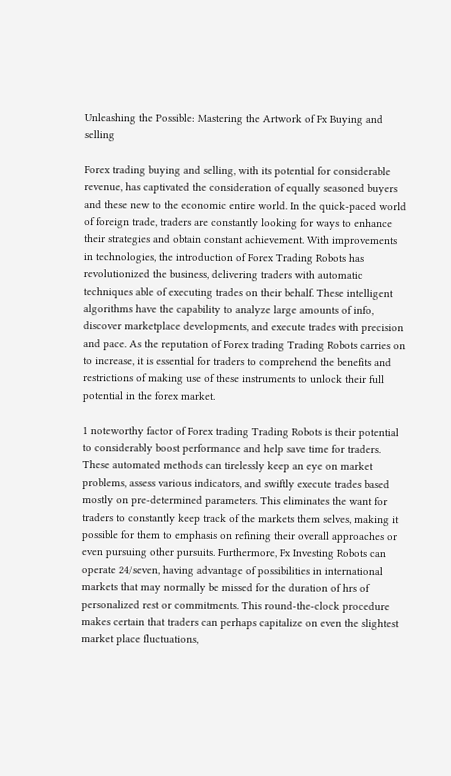Unleashing the Possible: Mastering the Artwork of Fx Buying and selling

Forex trading buying and selling, with its potential for considerable revenue, has captivated the consideration of equally seasoned buyers and these new to the economic entire world. In the quick-paced world of foreign trade, traders are constantly looking for ways to enhance their strategies and obtain constant achievement. With improvements in technologies, the introduction of Forex Trading Robots has revolutionized the business, delivering traders with automatic techniques able of executing trades on their behalf. These intelligent algorithms have the capability to analyze large amounts of info, discover marketplace developments, and execute trades with precision and pace. As the reputation of Forex trading Trading Robots carries on to increase, it is essential for traders to comprehend the benefits and restrictions of making use of these instruments to unlock their full potential in the forex market.

1 noteworthy factor of Forex trading Trading Robots is their potential to considerably boost performance and help save time for traders. These automated methods can tirelessly keep an eye on market problems, assess various indicators, and swiftly execute trades based mostly on pre-determined parameters. This eliminates the want for traders to constantly keep track of the markets them selves, making it possible for them to emphasis on refining their overall approaches or even pursuing other pursuits. Furthermore, Fx Investing Robots can operate 24/seven, having advantage of possibilities in international markets that may normally be missed for the duration of hrs of personalized rest or commitments. This round-the-clock procedure makes certain that traders can perhaps capitalize on even the slightest market place fluctuations,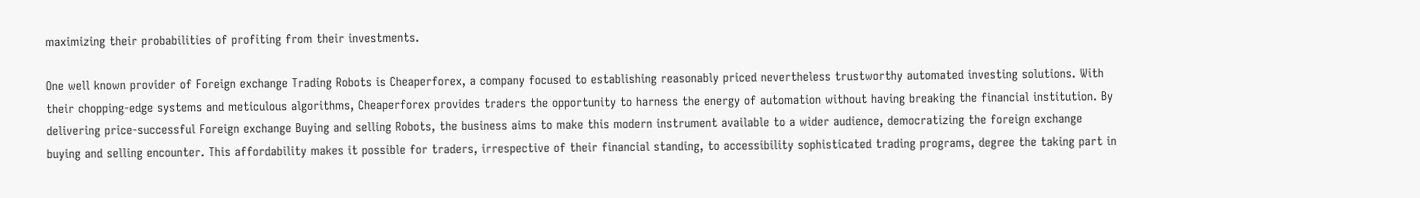maximizing their probabilities of profiting from their investments.

One well known provider of Foreign exchange Trading Robots is Cheaperforex, a company focused to establishing reasonably priced nevertheless trustworthy automated investing solutions. With their chopping-edge systems and meticulous algorithms, Cheaperforex provides traders the opportunity to harness the energy of automation without having breaking the financial institution. By delivering price-successful Foreign exchange Buying and selling Robots, the business aims to make this modern instrument available to a wider audience, democratizing the foreign exchange buying and selling encounter. This affordability makes it possible for traders, irrespective of their financial standing, to accessibility sophisticated trading programs, degree the taking part in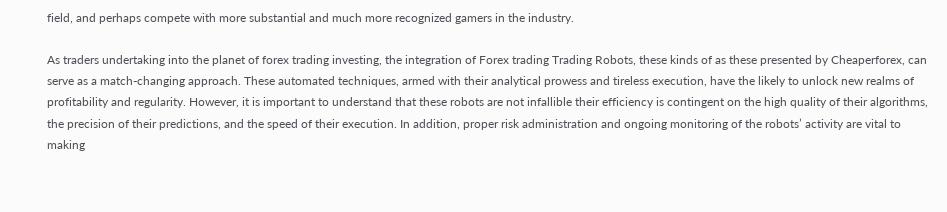field, and perhaps compete with more substantial and much more recognized gamers in the industry.

As traders undertaking into the planet of forex trading investing, the integration of Forex trading Trading Robots, these kinds of as these presented by Cheaperforex, can serve as a match-changing approach. These automated techniques, armed with their analytical prowess and tireless execution, have the likely to unlock new realms of profitability and regularity. However, it is important to understand that these robots are not infallible their efficiency is contingent on the high quality of their algorithms, the precision of their predictions, and the speed of their execution. In addition, proper risk administration and ongoing monitoring of the robots’ activity are vital to making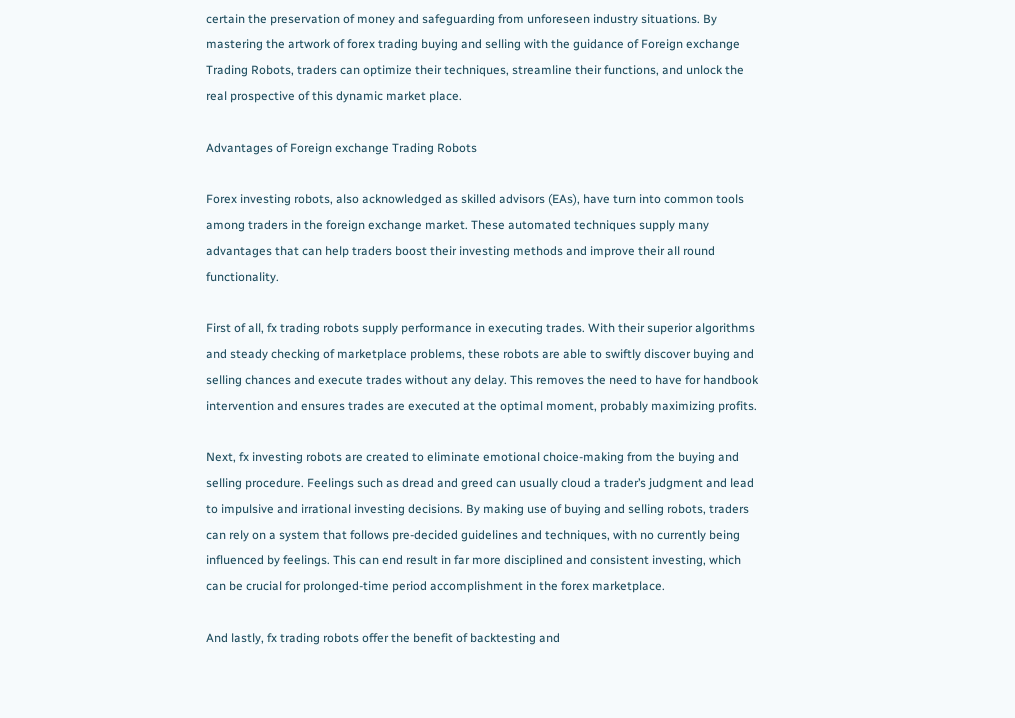certain the preservation of money and safeguarding from unforeseen industry situations. By mastering the artwork of forex trading buying and selling with the guidance of Foreign exchange Trading Robots, traders can optimize their techniques, streamline their functions, and unlock the real prospective of this dynamic market place.

Advantages of Foreign exchange Trading Robots

Forex investing robots, also acknowledged as skilled advisors (EAs), have turn into common tools among traders in the foreign exchange market. These automated techniques supply many advantages that can help traders boost their investing methods and improve their all round functionality.

First of all, fx trading robots supply performance in executing trades. With their superior algorithms and steady checking of marketplace problems, these robots are able to swiftly discover buying and selling chances and execute trades without any delay. This removes the need to have for handbook intervention and ensures trades are executed at the optimal moment, probably maximizing profits.

Next, fx investing robots are created to eliminate emotional choice-making from the buying and selling procedure. Feelings such as dread and greed can usually cloud a trader’s judgment and lead to impulsive and irrational investing decisions. By making use of buying and selling robots, traders can rely on a system that follows pre-decided guidelines and techniques, with no currently being influenced by feelings. This can end result in far more disciplined and consistent investing, which can be crucial for prolonged-time period accomplishment in the forex marketplace.

And lastly, fx trading robots offer the benefit of backtesting and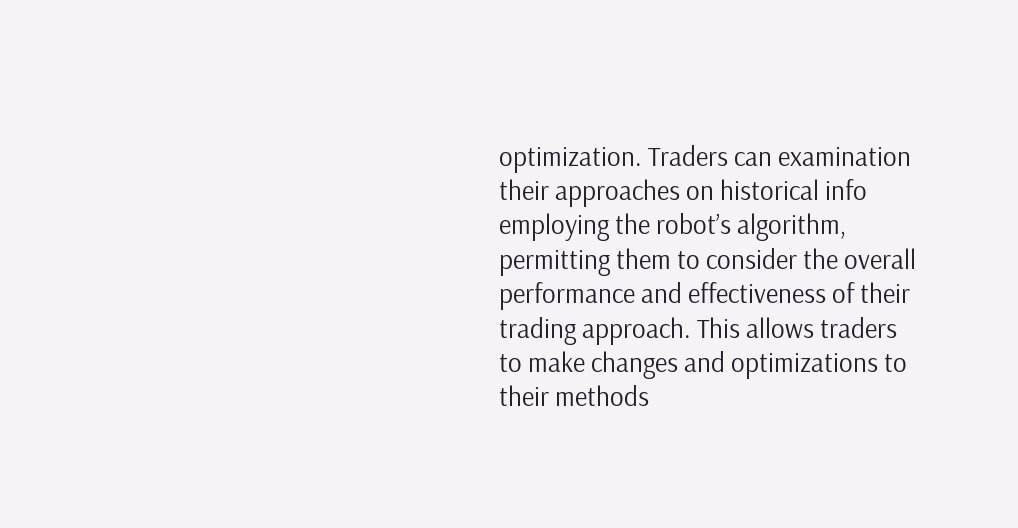optimization. Traders can examination their approaches on historical info employing the robot’s algorithm, permitting them to consider the overall performance and effectiveness of their trading approach. This allows traders to make changes and optimizations to their methods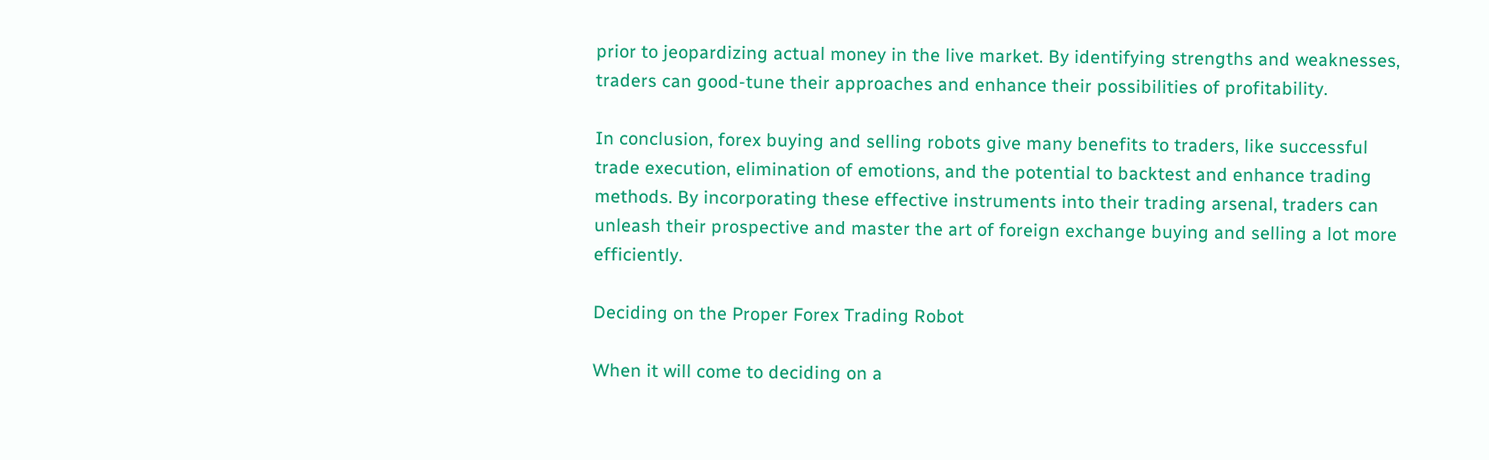prior to jeopardizing actual money in the live market. By identifying strengths and weaknesses, traders can good-tune their approaches and enhance their possibilities of profitability.

In conclusion, forex buying and selling robots give many benefits to traders, like successful trade execution, elimination of emotions, and the potential to backtest and enhance trading methods. By incorporating these effective instruments into their trading arsenal, traders can unleash their prospective and master the art of foreign exchange buying and selling a lot more efficiently.

Deciding on the Proper Forex Trading Robot

When it will come to deciding on a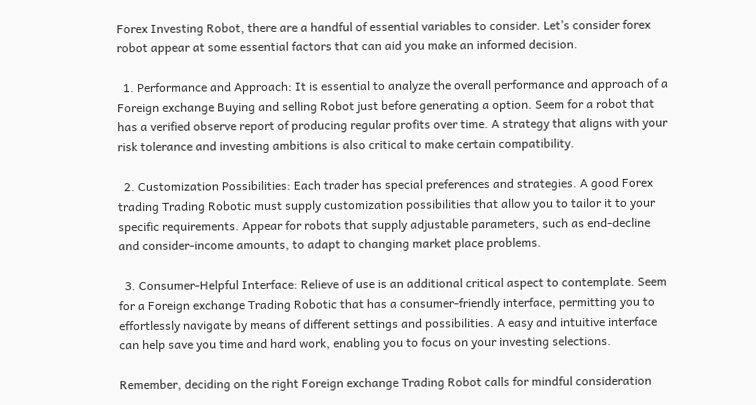Forex Investing Robot, there are a handful of essential variables to consider. Let’s consider forex robot appear at some essential factors that can aid you make an informed decision.

  1. Performance and Approach: It is essential to analyze the overall performance and approach of a Foreign exchange Buying and selling Robot just before generating a option. Seem for a robot that has a verified observe report of producing regular profits over time. A strategy that aligns with your risk tolerance and investing ambitions is also critical to make certain compatibility.

  2. Customization Possibilities: Each trader has special preferences and strategies. A good Forex trading Trading Robotic must supply customization possibilities that allow you to tailor it to your specific requirements. Appear for robots that supply adjustable parameters, such as end-decline and consider-income amounts, to adapt to changing market place problems.

  3. Consumer-Helpful Interface: Relieve of use is an additional critical aspect to contemplate. Seem for a Foreign exchange Trading Robotic that has a consumer-friendly interface, permitting you to effortlessly navigate by means of different settings and possibilities. A easy and intuitive interface can help save you time and hard work, enabling you to focus on your investing selections.

Remember, deciding on the right Foreign exchange Trading Robot calls for mindful consideration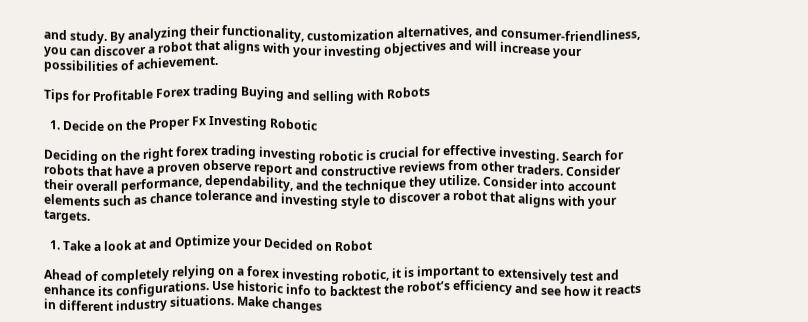and study. By analyzing their functionality, customization alternatives, and consumer-friendliness, you can discover a robot that aligns with your investing objectives and will increase your possibilities of achievement.

Tips for Profitable Forex trading Buying and selling with Robots

  1. Decide on the Proper Fx Investing Robotic

Deciding on the right forex trading investing robotic is crucial for effective investing. Search for robots that have a proven observe report and constructive reviews from other traders. Consider their overall performance, dependability, and the technique they utilize. Consider into account elements such as chance tolerance and investing style to discover a robot that aligns with your targets.

  1. Take a look at and Optimize your Decided on Robot

Ahead of completely relying on a forex investing robotic, it is important to extensively test and enhance its configurations. Use historic info to backtest the robot’s efficiency and see how it reacts in different industry situations. Make changes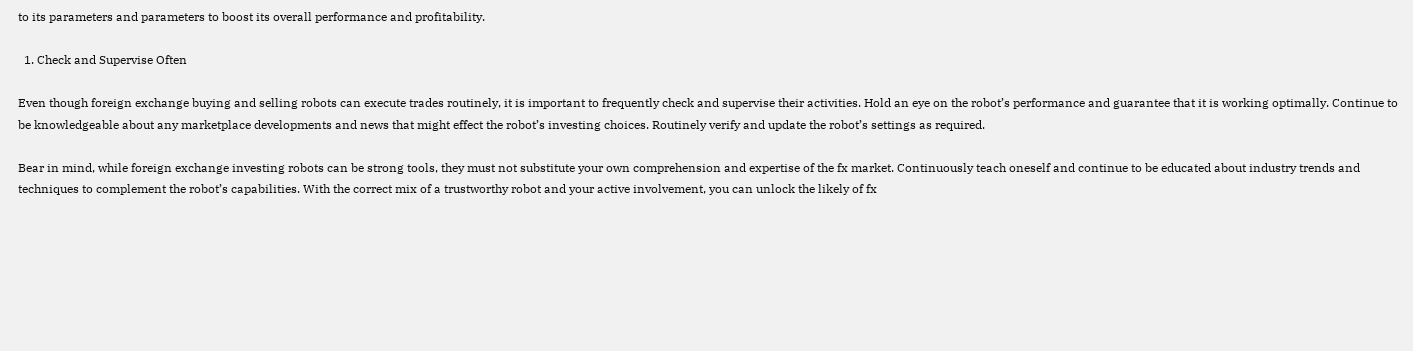to its parameters and parameters to boost its overall performance and profitability.

  1. Check and Supervise Often

Even though foreign exchange buying and selling robots can execute trades routinely, it is important to frequently check and supervise their activities. Hold an eye on the robot’s performance and guarantee that it is working optimally. Continue to be knowledgeable about any marketplace developments and news that might effect the robot’s investing choices. Routinely verify and update the robot’s settings as required.

Bear in mind, while foreign exchange investing robots can be strong tools, they must not substitute your own comprehension and expertise of the fx market. Continuously teach oneself and continue to be educated about industry trends and techniques to complement the robot’s capabilities. With the correct mix of a trustworthy robot and your active involvement, you can unlock the likely of fx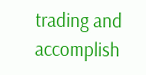trading and accomplish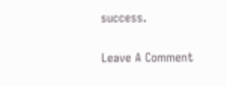success.

Leave A Comment